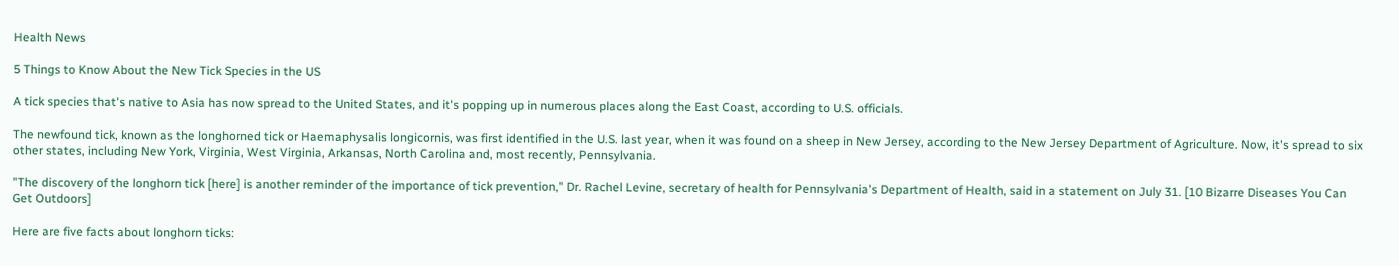Health News

5 Things to Know About the New Tick Species in the US

A tick species that's native to Asia has now spread to the United States, and it's popping up in numerous places along the East Coast, according to U.S. officials.

The newfound tick, known as the longhorned tick or Haemaphysalis longicornis, was first identified in the U.S. last year, when it was found on a sheep in New Jersey, according to the New Jersey Department of Agriculture. Now, it's spread to six other states, including New York, Virginia, West Virginia, Arkansas, North Carolina and, most recently, Pennsylvania.

"The discovery of the longhorn tick [here] is another reminder of the importance of tick prevention," Dr. Rachel Levine, secretary of health for Pennsylvania's Department of Health, said in a statement on July 31. [10 Bizarre Diseases You Can Get Outdoors]

Here are five facts about longhorn ticks: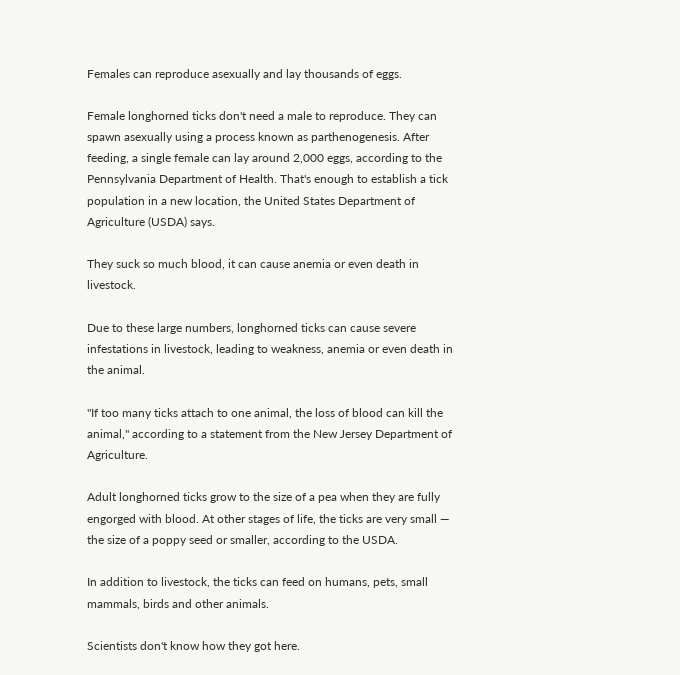Females can reproduce asexually and lay thousands of eggs.

Female longhorned ticks don't need a male to reproduce. They can spawn asexually using a process known as parthenogenesis. After feeding, a single female can lay around 2,000 eggs, according to the Pennsylvania Department of Health. That's enough to establish a tick population in a new location, the United States Department of Agriculture (USDA) says.

They suck so much blood, it can cause anemia or even death in livestock.

Due to these large numbers, longhorned ticks can cause severe infestations in livestock, leading to weakness, anemia or even death in the animal.

"If too many ticks attach to one animal, the loss of blood can kill the animal," according to a statement from the New Jersey Department of Agriculture.

Adult longhorned ticks grow to the size of a pea when they are fully engorged with blood. At other stages of life, the ticks are very small — the size of a poppy seed or smaller, according to the USDA.

In addition to livestock, the ticks can feed on humans, pets, small mammals, birds and other animals.

Scientists don't know how they got here.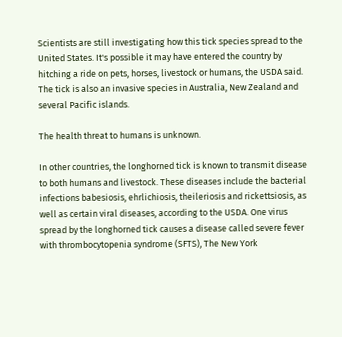Scientists are still investigating how this tick species spread to the United States. It's possible it may have entered the country by hitching a ride on pets, horses, livestock or humans, the USDA said. The tick is also an invasive species in Australia, New Zealand and several Pacific islands.

The health threat to humans is unknown.

In other countries, the longhorned tick is known to transmit disease to both humans and livestock. These diseases include the bacterial infections babesiosis, ehrlichiosis, theileriosis and rickettsiosis, as well as certain viral diseases, according to the USDA. One virus spread by the longhorned tick causes a disease called severe fever with thrombocytopenia syndrome (SFTS), The New York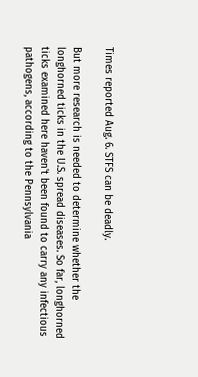Times reported Aug. 6. STFS can be deadly.

But more research is needed to determine whether the longhorned ticks in the U.S. spread diseases. So far, longhorned ticks examined here haven't been found to carry any infectious pathogens, according to the Pennsylvania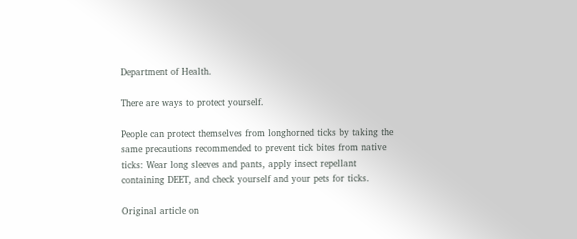Department of Health.

There are ways to protect yourself.

People can protect themselves from longhorned ticks by taking the same precautions recommended to prevent tick bites from native ticks: Wear long sleeves and pants, apply insect repellant containing DEET, and check yourself and your pets for ticks.

Original article on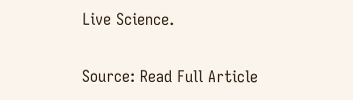Live Science.

Source: Read Full Article